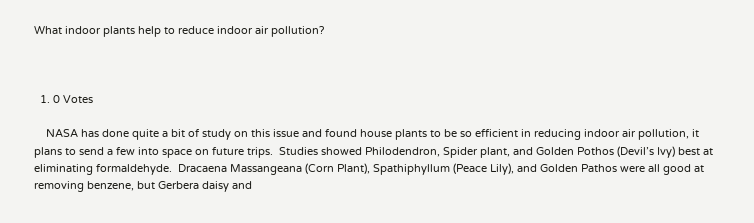What indoor plants help to reduce indoor air pollution?



  1. 0 Votes

    NASA has done quite a bit of study on this issue and found house plants to be so efficient in reducing indoor air pollution, it plans to send a few into space on future trips.  Studies showed Philodendron, Spider plant, and Golden Pothos (Devil’s Ivy) best at eliminating formaldehyde.  Dracaena Massangeana (Corn Plant), Spathiphyllum (Peace Lily), and Golden Pathos were all good at removing benzene, but Gerbera daisy and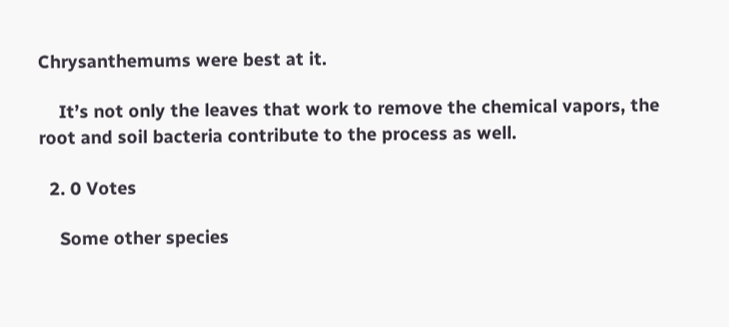Chrysanthemums were best at it.

    It’s not only the leaves that work to remove the chemical vapors, the root and soil bacteria contribute to the process as well.

  2. 0 Votes

    Some other species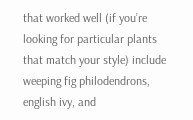that worked well (if you’re looking for particular plants that match your style) include weeping fig philodendrons, english ivy, and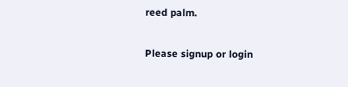reed palm.

Please signup or login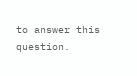to answer this question.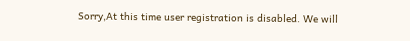Sorry,At this time user registration is disabled. We will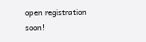open registration soon!